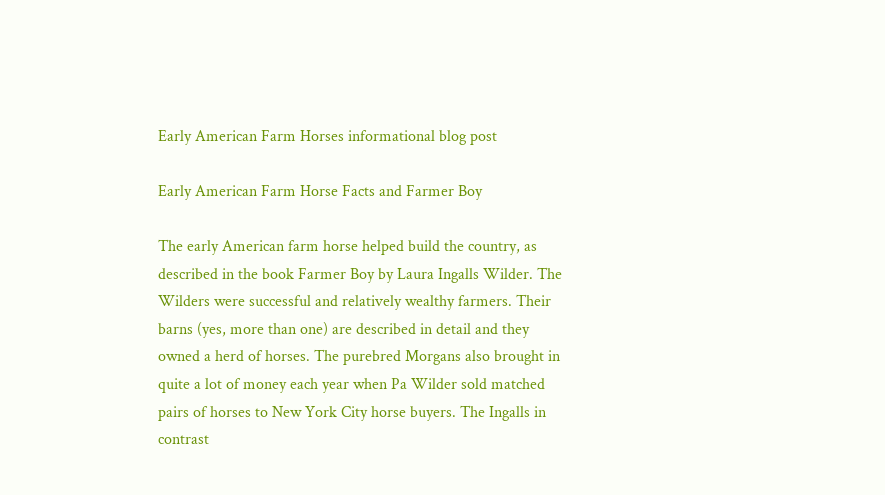Early American Farm Horses informational blog post

Early American Farm Horse Facts and Farmer Boy

The early American farm horse helped build the country, as described in the book Farmer Boy by Laura Ingalls Wilder. The Wilders were successful and relatively wealthy farmers. Their barns (yes, more than one) are described in detail and they owned a herd of horses. The purebred Morgans also brought in quite a lot of money each year when Pa Wilder sold matched pairs of horses to New York City horse buyers. The Ingalls in contrast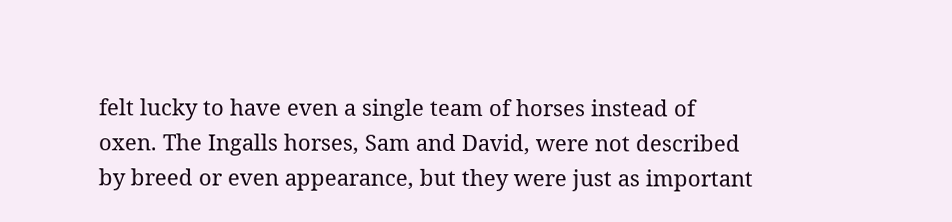felt lucky to have even a single team of horses instead of oxen. The Ingalls horses, Sam and David, were not described by breed or even appearance, but they were just as important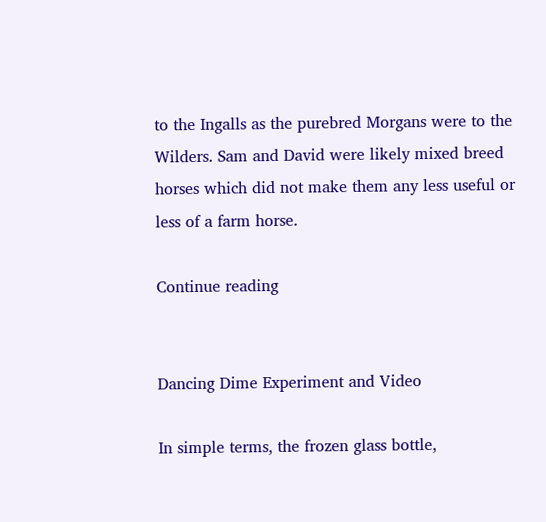to the Ingalls as the purebred Morgans were to the Wilders. Sam and David were likely mixed breed horses which did not make them any less useful or less of a farm horse.

Continue reading


Dancing Dime Experiment and Video

In simple terms, the frozen glass bottle,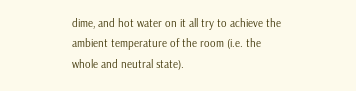dime, and hot water on it all try to achieve the ambient temperature of the room (i.e. the whole and neutral state).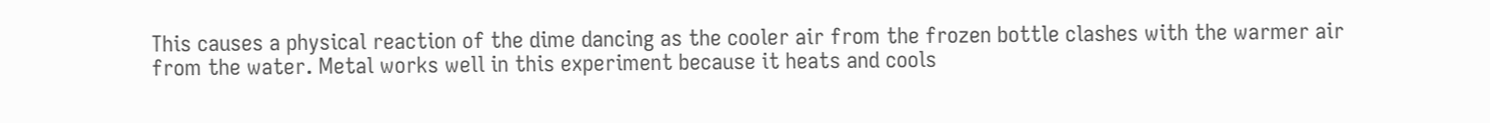This causes a physical reaction of the dime dancing as the cooler air from the frozen bottle clashes with the warmer air from the water. Metal works well in this experiment because it heats and cools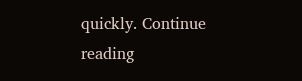quickly. Continue reading